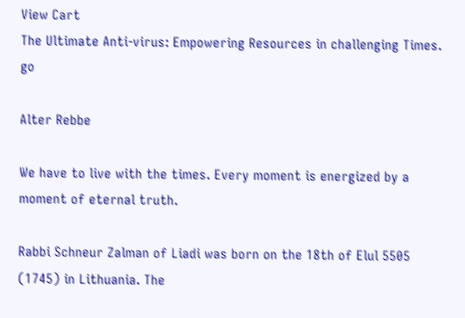View Cart
The Ultimate Anti-virus: Empowering Resources in challenging Times. go

Alter Rebbe

We have to live with the times. Every moment is energized by a moment of eternal truth.

Rabbi Schneur Zalman of Liadi was born on the 18th of Elul 5505 (1745) in Lithuania. The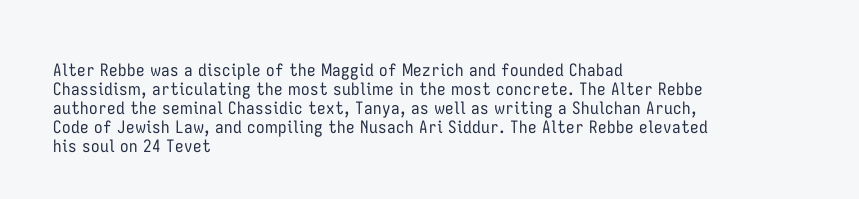Alter Rebbe was a disciple of the Maggid of Mezrich and founded Chabad Chassidism, articulating the most sublime in the most concrete. The Alter Rebbe authored the seminal Chassidic text, Tanya, as well as writing a Shulchan Aruch, Code of Jewish Law, and compiling the Nusach Ari Siddur. The Alter Rebbe elevated his soul on 24 Tevet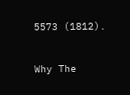5573 (1812).

Why The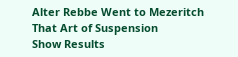Alter Rebbe Went to Mezeritch
That Art of Suspension
Show Results